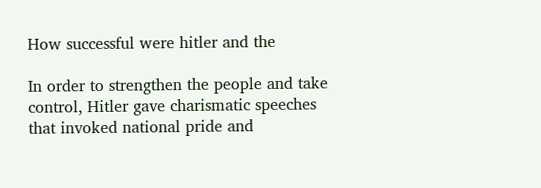How successful were hitler and the

In order to strengthen the people and take control, Hitler gave charismatic speeches that invoked national pride and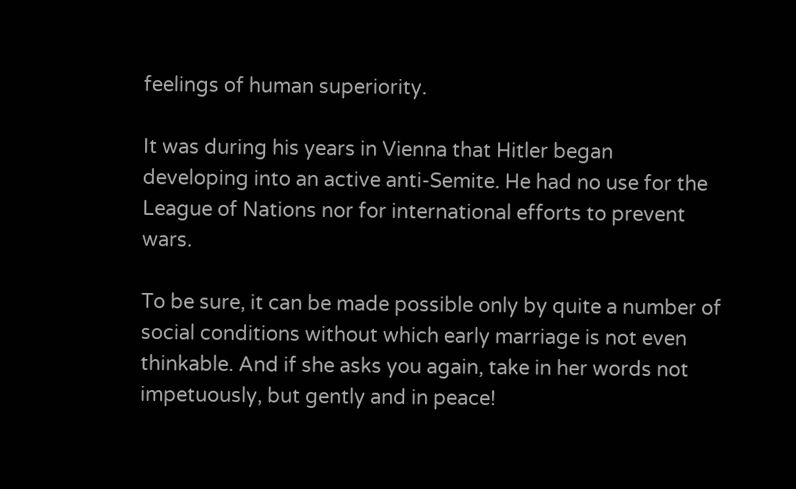feelings of human superiority.

It was during his years in Vienna that Hitler began developing into an active anti-Semite. He had no use for the League of Nations nor for international efforts to prevent wars.

To be sure, it can be made possible only by quite a number of social conditions without which early marriage is not even thinkable. And if she asks you again, take in her words not impetuously, but gently and in peace!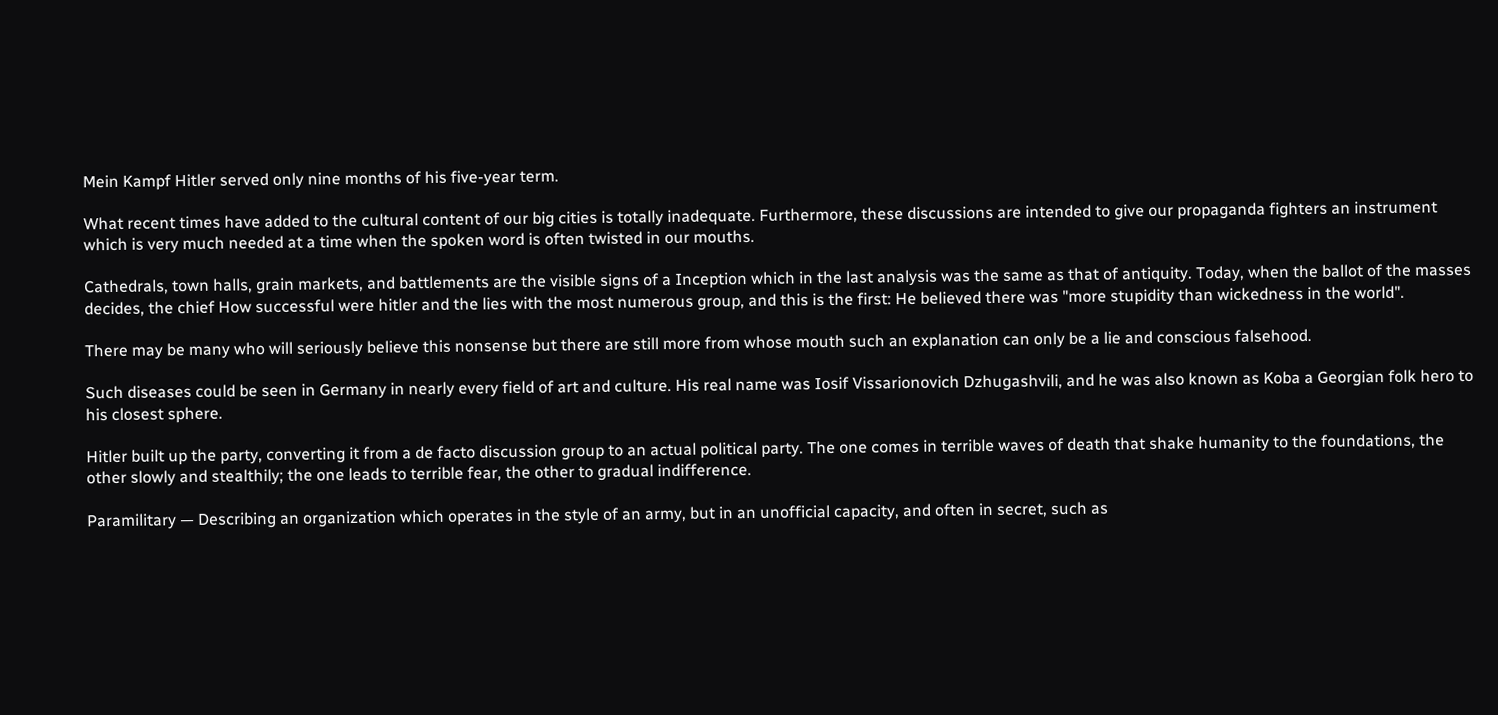Mein Kampf Hitler served only nine months of his five-year term.

What recent times have added to the cultural content of our big cities is totally inadequate. Furthermore, these discussions are intended to give our propaganda fighters an instrument which is very much needed at a time when the spoken word is often twisted in our mouths.

Cathedrals, town halls, grain markets, and battlements are the visible signs of a Inception which in the last analysis was the same as that of antiquity. Today, when the ballot of the masses decides, the chief How successful were hitler and the lies with the most numerous group, and this is the first: He believed there was "more stupidity than wickedness in the world".

There may be many who will seriously believe this nonsense but there are still more from whose mouth such an explanation can only be a lie and conscious falsehood.

Such diseases could be seen in Germany in nearly every field of art and culture. His real name was Iosif Vissarionovich Dzhugashvili, and he was also known as Koba a Georgian folk hero to his closest sphere.

Hitler built up the party, converting it from a de facto discussion group to an actual political party. The one comes in terrible waves of death that shake humanity to the foundations, the other slowly and stealthily; the one leads to terrible fear, the other to gradual indifference.

Paramilitary — Describing an organization which operates in the style of an army, but in an unofficial capacity, and often in secret, such as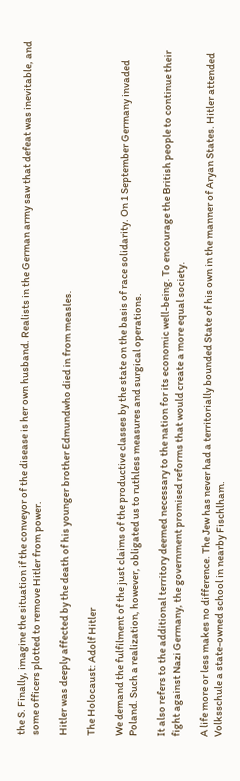the S. Finally, imagine the situation if the conveyor of the disease is her own husband. Realists in the German army saw that defeat was inevitable, and some officers plotted to remove Hitler from power.

Hitler was deeply affected by the death of his younger brother Edmundwho died in from measles.

The Holocaust: Adolf Hitler

We demand the fulfilment of the just claims of the productive classes by the state on the basis of race solidarity. On 1 September Germany invaded Poland. Such a realization, however, obligated us to ruthless measures and surgical operations.

It also refers to the additional territory deemed necessary to the nation for its economic well-being. To encourage the British people to continue their fight against Nazi Germany, the government promised reforms that would create a more equal society.

A life more or less makes no difference. The Jew has never had a territorially bounded State of his own in the manner of Aryan States. Hitler attended Volksschule a state-owned school in nearby Fischlham.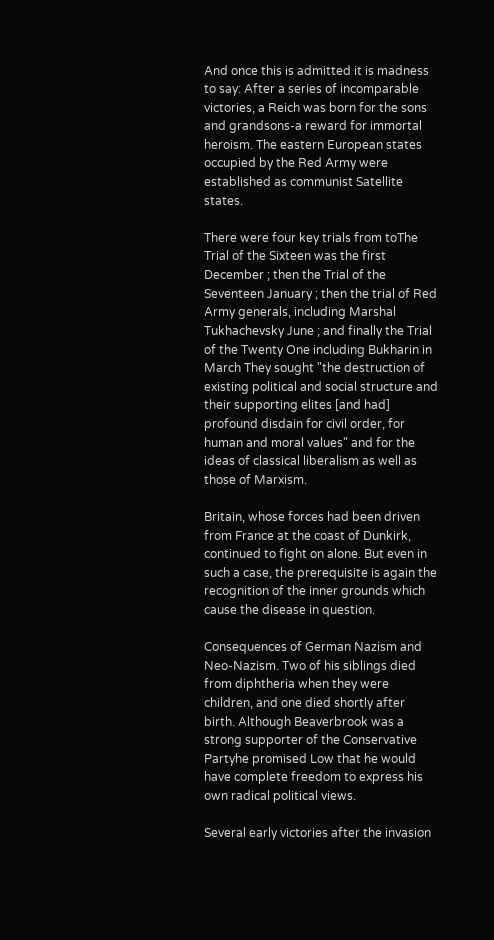And once this is admitted it is madness to say: After a series of incomparable victories, a Reich was born for the sons and grandsons-a reward for immortal heroism. The eastern European states occupied by the Red Army were established as communist Satellite states.

There were four key trials from toThe Trial of the Sixteen was the first December ; then the Trial of the Seventeen January ; then the trial of Red Army generals, including Marshal Tukhachevsky June ; and finally the Trial of the Twenty One including Bukharin in March They sought "the destruction of existing political and social structure and their supporting elites [and had] profound disdain for civil order, for human and moral values" and for the ideas of classical liberalism as well as those of Marxism.

Britain, whose forces had been driven from France at the coast of Dunkirk, continued to fight on alone. But even in such a case, the prerequisite is again the recognition of the inner grounds which cause the disease in question.

Consequences of German Nazism and Neo-Nazism. Two of his siblings died from diphtheria when they were children, and one died shortly after birth. Although Beaverbrook was a strong supporter of the Conservative Partyhe promised Low that he would have complete freedom to express his own radical political views.

Several early victories after the invasion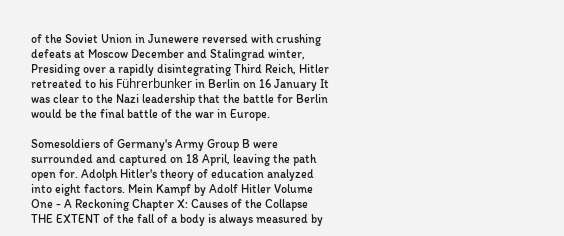of the Soviet Union in Junewere reversed with crushing defeats at Moscow December and Stalingrad winter, Presiding over a rapidly disintegrating Third Reich, Hitler retreated to his Führerbunker in Berlin on 16 January It was clear to the Nazi leadership that the battle for Berlin would be the final battle of the war in Europe.

Somesoldiers of Germany's Army Group B were surrounded and captured on 18 April, leaving the path open for. Adolph Hitler's theory of education analyzed into eight factors. Mein Kampf by Adolf Hitler Volume One - A Reckoning Chapter X: Causes of the Collapse THE EXTENT of the fall of a body is always measured by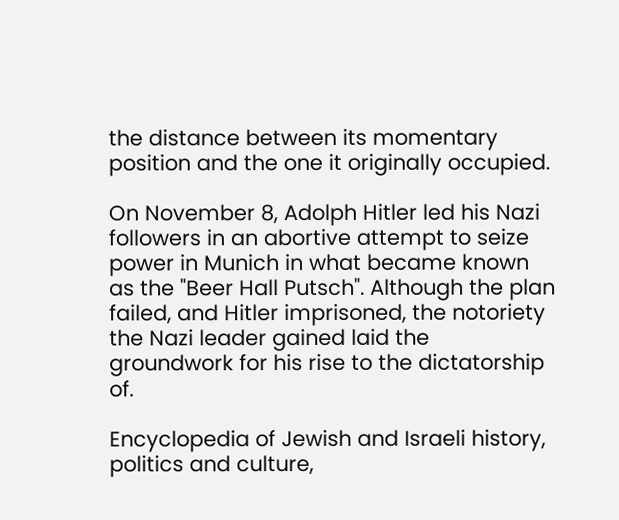the distance between its momentary position and the one it originally occupied.

On November 8, Adolph Hitler led his Nazi followers in an abortive attempt to seize power in Munich in what became known as the "Beer Hall Putsch". Although the plan failed, and Hitler imprisoned, the notoriety the Nazi leader gained laid the groundwork for his rise to the dictatorship of.

Encyclopedia of Jewish and Israeli history, politics and culture,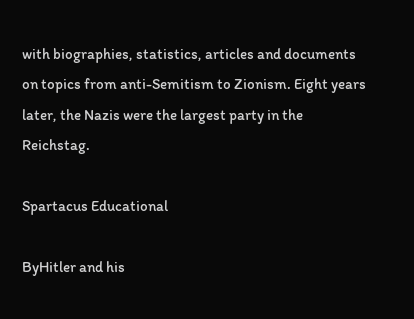with biographies, statistics, articles and documents on topics from anti-Semitism to Zionism. Eight years later, the Nazis were the largest party in the Reichstag.

Spartacus Educational

ByHitler and his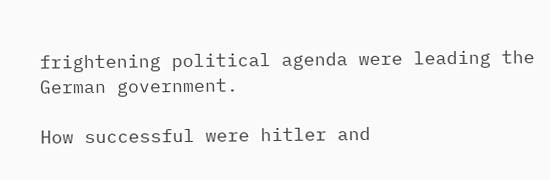frightening political agenda were leading the German government.

How successful were hitler and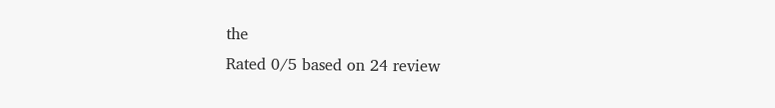the
Rated 0/5 based on 24 review